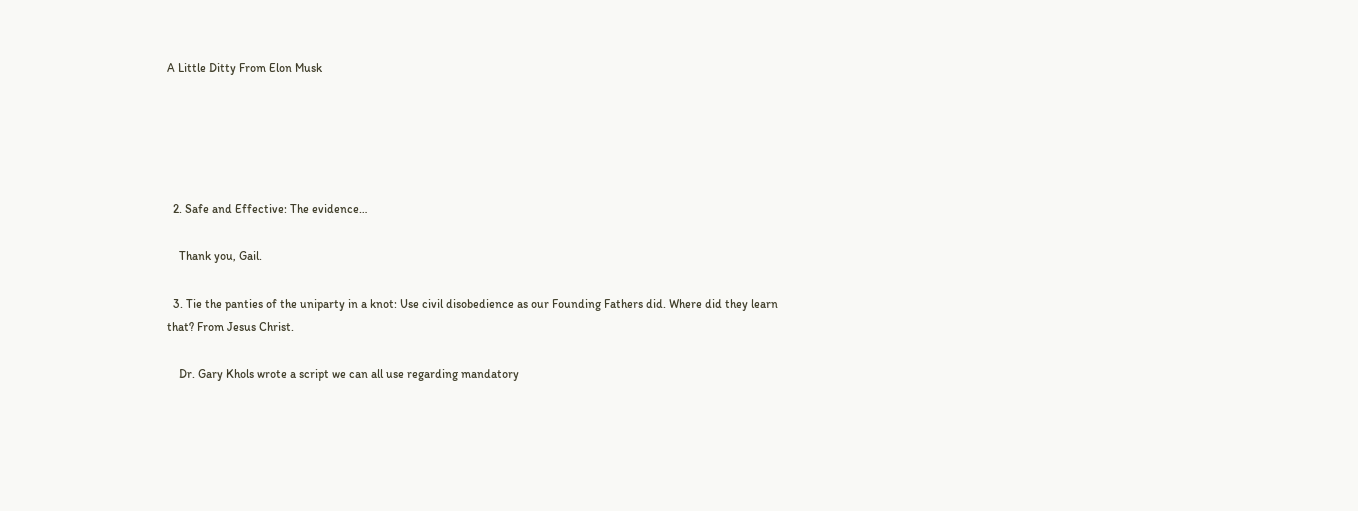A Little Ditty From Elon Musk





  2. Safe and Effective: The evidence…

    Thank you, Gail.

  3. Tie the panties of the uniparty in a knot: Use civil disobedience as our Founding Fathers did. Where did they learn that? From Jesus Christ.

    Dr. Gary Khols wrote a script we can all use regarding mandatory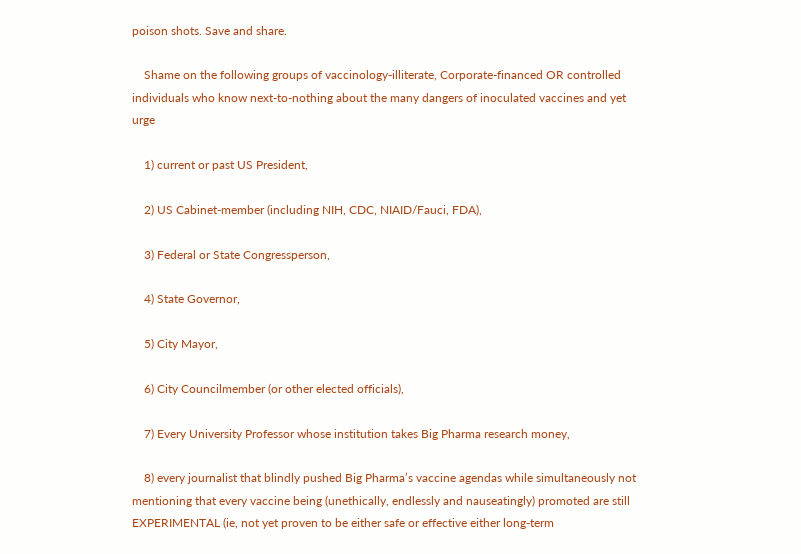poison shots. Save and share.

    Shame on the following groups of vaccinology-illiterate, Corporate-financed OR controlled individuals who know next-to-nothing about the many dangers of inoculated vaccines and yet urge

    1) current or past US President,

    2) US Cabinet-member (including NIH, CDC, NIAID/Fauci, FDA),

    3) Federal or State Congressperson,

    4) State Governor,

    5) City Mayor,

    6) City Councilmember (or other elected officials),

    7) Every University Professor whose institution takes Big Pharma research money,

    8) every journalist that blindly pushed Big Pharma’s vaccine agendas while simultaneously not mentioning that every vaccine being (unethically, endlessly and nauseatingly) promoted are still EXPERIMENTAL (ie, not yet proven to be either safe or effective either long-term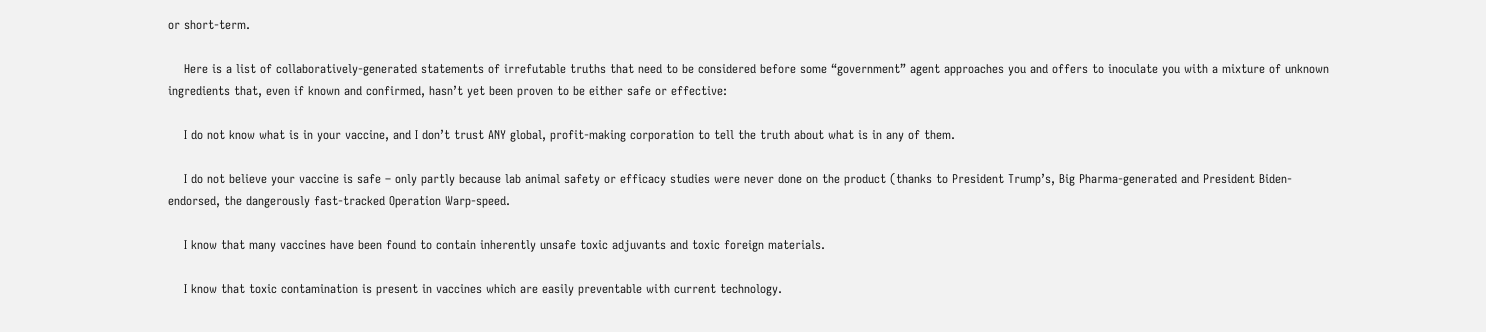or short-term.

    Here is a list of collaboratively-generated statements of irrefutable truths that need to be considered before some “government” agent approaches you and offers to inoculate you with a mixture of unknown ingredients that, even if known and confirmed, hasn’t yet been proven to be either safe or effective:

    I do not know what is in your vaccine, and I don’t trust ANY global, profit-making corporation to tell the truth about what is in any of them.

    I do not believe your vaccine is safe – only partly because lab animal safety or efficacy studies were never done on the product (thanks to President Trump’s, Big Pharma-generated and President Biden-endorsed, the dangerously fast-tracked Operation Warp-speed.

    I know that many vaccines have been found to contain inherently unsafe toxic adjuvants and toxic foreign materials.

    I know that toxic contamination is present in vaccines which are easily preventable with current technology.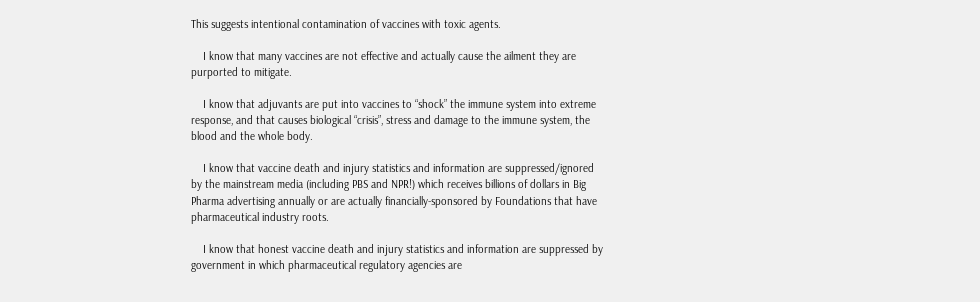This suggests intentional contamination of vaccines with toxic agents.

    I know that many vaccines are not effective and actually cause the ailment they are purported to mitigate.

    I know that adjuvants are put into vaccines to “shock” the immune system into extreme response, and that causes biological “crisis”, stress and damage to the immune system, the blood and the whole body.

    I know that vaccine death and injury statistics and information are suppressed/ignored by the mainstream media (including PBS and NPR!) which receives billions of dollars in Big Pharma advertising annually or are actually financially-sponsored by Foundations that have pharmaceutical industry roots.

    I know that honest vaccine death and injury statistics and information are suppressed by government in which pharmaceutical regulatory agencies are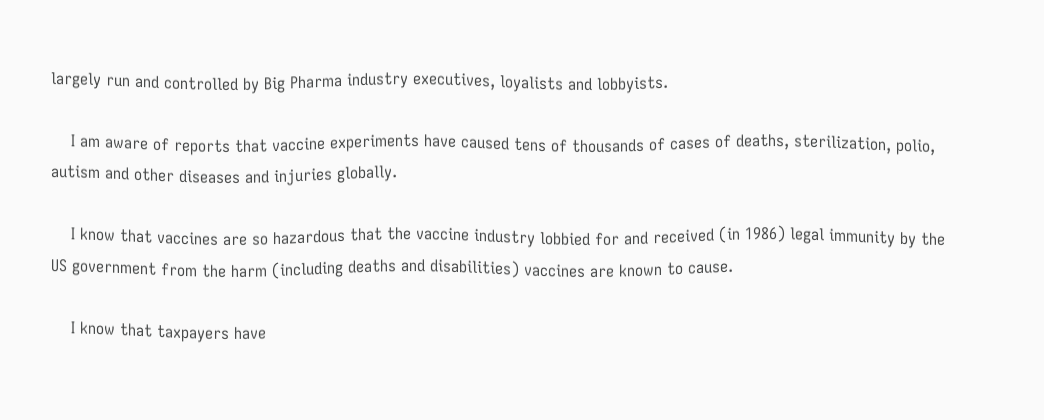largely run and controlled by Big Pharma industry executives, loyalists and lobbyists.

    I am aware of reports that vaccine experiments have caused tens of thousands of cases of deaths, sterilization, polio, autism and other diseases and injuries globally.

    I know that vaccines are so hazardous that the vaccine industry lobbied for and received (in 1986) legal immunity by the US government from the harm (including deaths and disabilities) vaccines are known to cause.

    I know that taxpayers have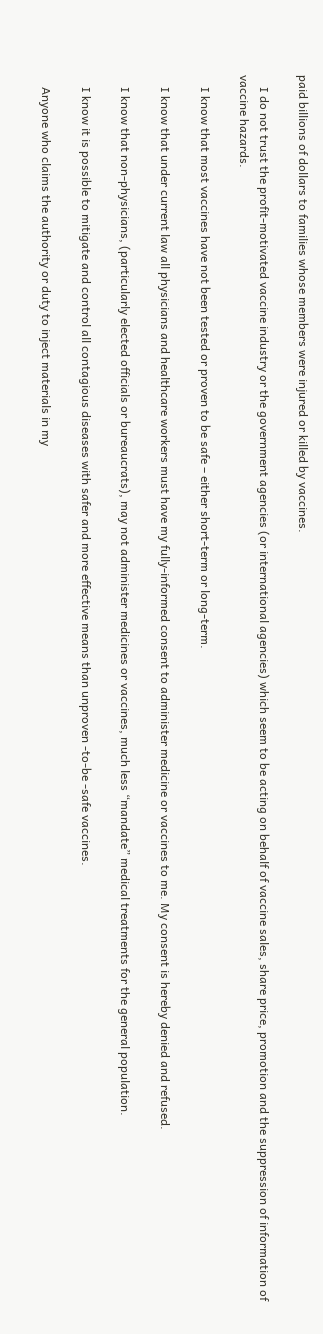paid billions of dollars to families whose members were injured or killed by vaccines.

    I do not trust the profit-motivated vaccine industry or the government agencies (or international agencies) which seem to be acting on behalf of vaccine sales, share price, promotion and the suppression of information of vaccine hazards.

    I know that most vaccines have not been tested or proven to be safe – either short-term or long-term.

    I know that under current law all physicians and healthcare workers must have my fully-informed consent to administer medicine or vaccines to me. My consent is hereby denied and refused.

    I know that non-physicians, (particularly elected officials or bureaucrats), may not administer medicines or vaccines, much less “mandate” medical treatments for the general population.

    I know it is possible to mitigate and control all contagious diseases with safer and more effective means than unproven -to-be -safe vaccines.

    Anyone who claims the authority or duty to inject materials in my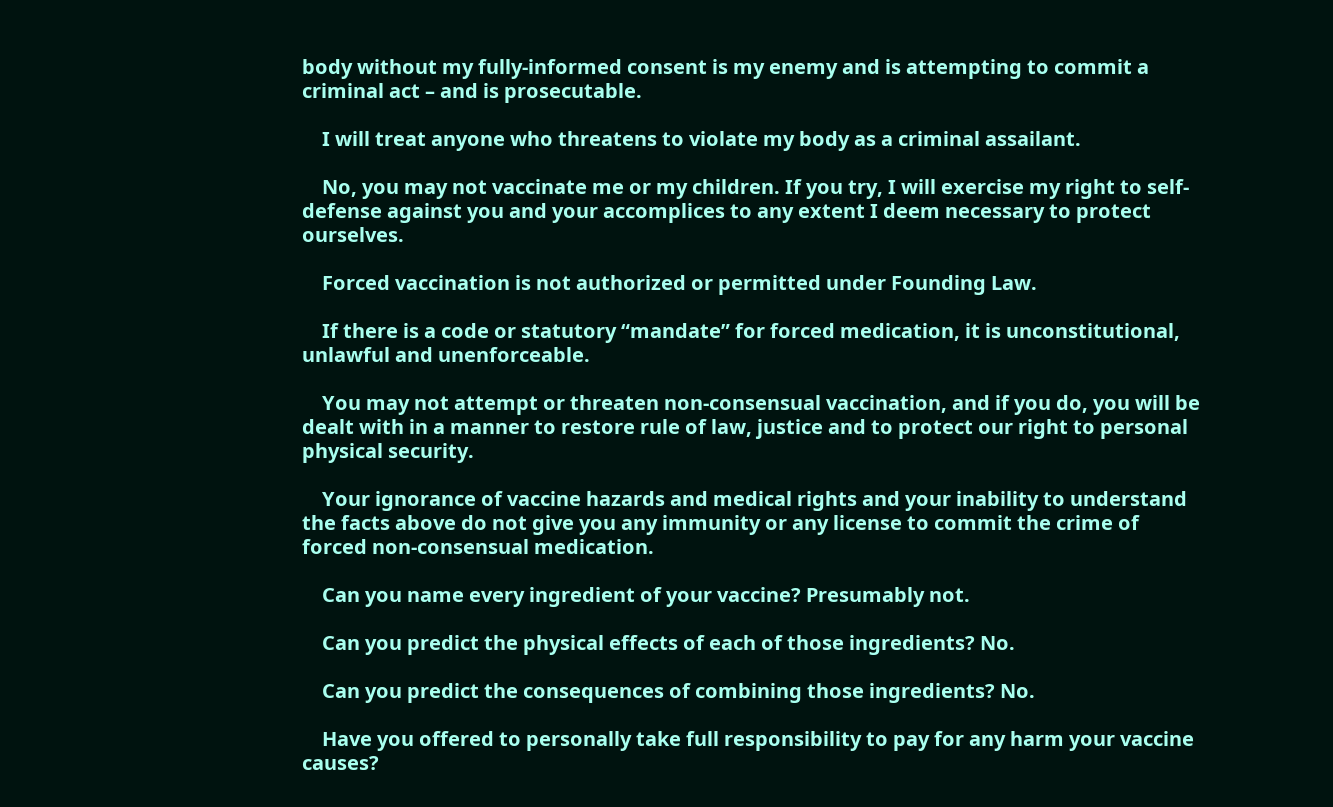body without my fully-informed consent is my enemy and is attempting to commit a criminal act – and is prosecutable.

    I will treat anyone who threatens to violate my body as a criminal assailant.

    No, you may not vaccinate me or my children. If you try, I will exercise my right to self-defense against you and your accomplices to any extent I deem necessary to protect ourselves.

    Forced vaccination is not authorized or permitted under Founding Law.

    If there is a code or statutory “mandate” for forced medication, it is unconstitutional, unlawful and unenforceable.

    You may not attempt or threaten non-consensual vaccination, and if you do, you will be dealt with in a manner to restore rule of law, justice and to protect our right to personal physical security.

    Your ignorance of vaccine hazards and medical rights and your inability to understand the facts above do not give you any immunity or any license to commit the crime of forced non-consensual medication.

    Can you name every ingredient of your vaccine? Presumably not.

    Can you predict the physical effects of each of those ingredients? No.

    Can you predict the consequences of combining those ingredients? No.

    Have you offered to personally take full responsibility to pay for any harm your vaccine causes?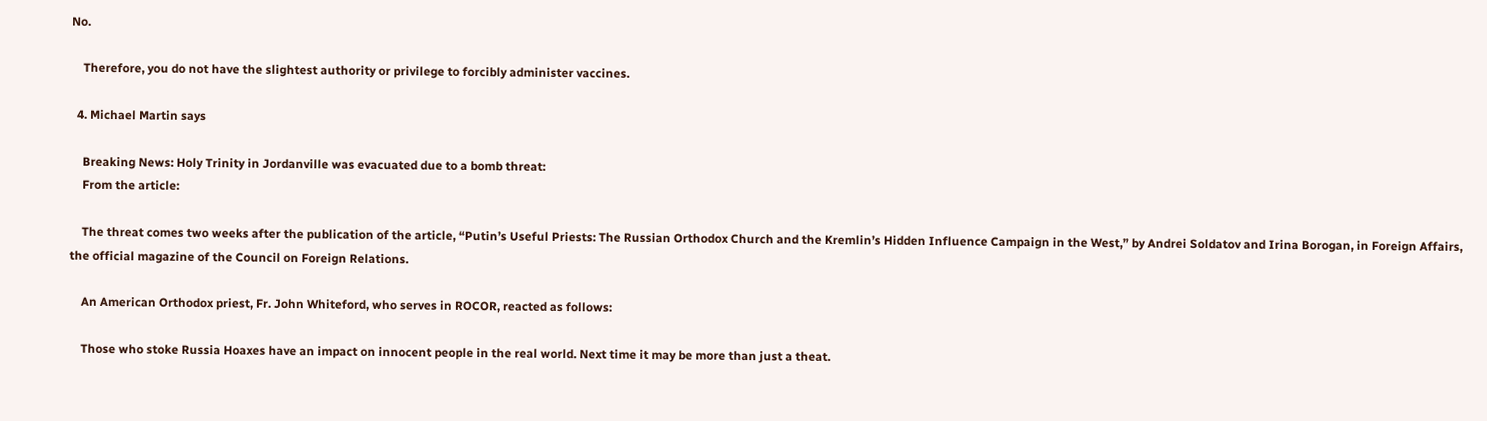No.

    Therefore, you do not have the slightest authority or privilege to forcibly administer vaccines.

  4. Michael Martin says

    Breaking News: Holy Trinity in Jordanville was evacuated due to a bomb threat:
    From the article:

    The threat comes two weeks after the publication of the article, “Putin’s Useful Priests: The Russian Orthodox Church and the Kremlin’s Hidden Influence Campaign in the West,” by Andrei Soldatov and Irina Borogan, in Foreign Affairs, the official magazine of the Council on Foreign Relations.

    An American Orthodox priest, Fr. John Whiteford, who serves in ROCOR, reacted as follows:

    Those who stoke Russia Hoaxes have an impact on innocent people in the real world. Next time it may be more than just a theat.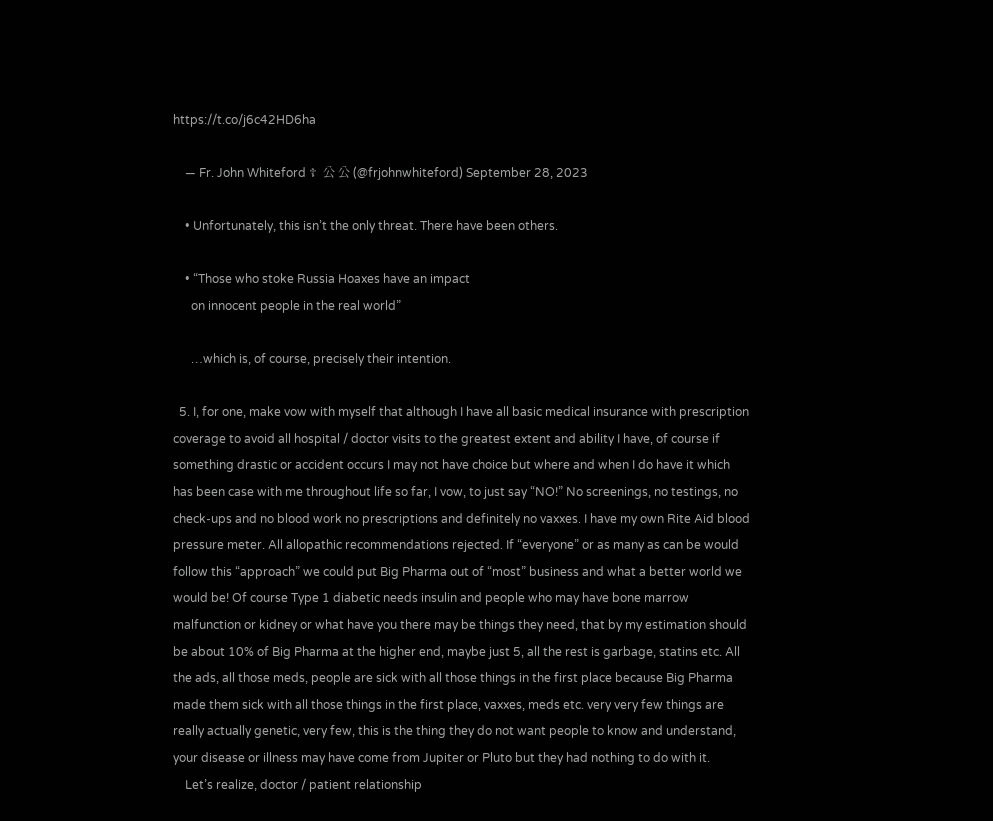https://t.co/j6c42HD6ha

    — Fr. John Whiteford ☦  公 公 (@frjohnwhiteford) September 28, 2023

    • Unfortunately, this isn’t the only threat. There have been others.

    • “Those who stoke Russia Hoaxes have an impact
      on innocent people in the real world”

      …which is, of course, precisely their intention.

  5. I, for one, make vow with myself that although I have all basic medical insurance with prescription coverage to avoid all hospital / doctor visits to the greatest extent and ability I have, of course if something drastic or accident occurs I may not have choice but where and when I do have it which has been case with me throughout life so far, I vow, to just say “NO!” No screenings, no testings, no check-ups and no blood work no prescriptions and definitely no vaxxes. I have my own Rite Aid blood pressure meter. All allopathic recommendations rejected. If “everyone” or as many as can be would follow this “approach” we could put Big Pharma out of “most” business and what a better world we would be! Of course Type 1 diabetic needs insulin and people who may have bone marrow malfunction or kidney or what have you there may be things they need, that by my estimation should be about 10% of Big Pharma at the higher end, maybe just 5, all the rest is garbage, statins etc. All the ads, all those meds, people are sick with all those things in the first place because Big Pharma made them sick with all those things in the first place, vaxxes, meds etc. very very few things are really actually genetic, very few, this is the thing they do not want people to know and understand, your disease or illness may have come from Jupiter or Pluto but they had nothing to do with it.
    Let’s realize, doctor / patient relationship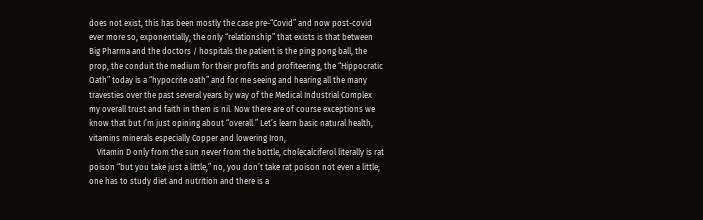does not exist, this has been mostly the case pre-“Covid” and now post-covid ever more so, exponentially, the only “relationship” that exists is that between Big Pharma and the doctors / hospitals the patient is the ping pong ball, the prop, the conduit the medium for their profits and profiteering, the “Hippocratic Oath” today is a “hypocrite oath” and for me seeing and hearing all the many travesties over the past several years by way of the Medical Industrial Complex my overall trust and faith in them is nil. Now there are of course exceptions we know that but I’m just opining about “overall.” Let’s learn basic natural health, vitamins minerals especially Copper and lowering Iron,
    Vitamin D only from the sun never from the bottle, cholecalciferol literally is rat poison “but you take just a little,” no, you don’t take rat poison not even a little; one has to study diet and nutrition and there is a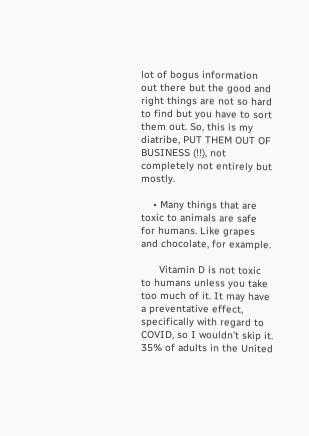lot of bogus information out there but the good and right things are not so hard to find but you have to sort them out. So, this is my diatribe, PUT THEM OUT OF BUSINESS (!!), not completely not entirely but mostly.

    • Many things that are toxic to animals are safe for humans. Like grapes and chocolate, for example.

      Vitamin D is not toxic to humans unless you take too much of it. It may have a preventative effect, specifically with regard to COVID, so I wouldn’t skip it. 35% of adults in the United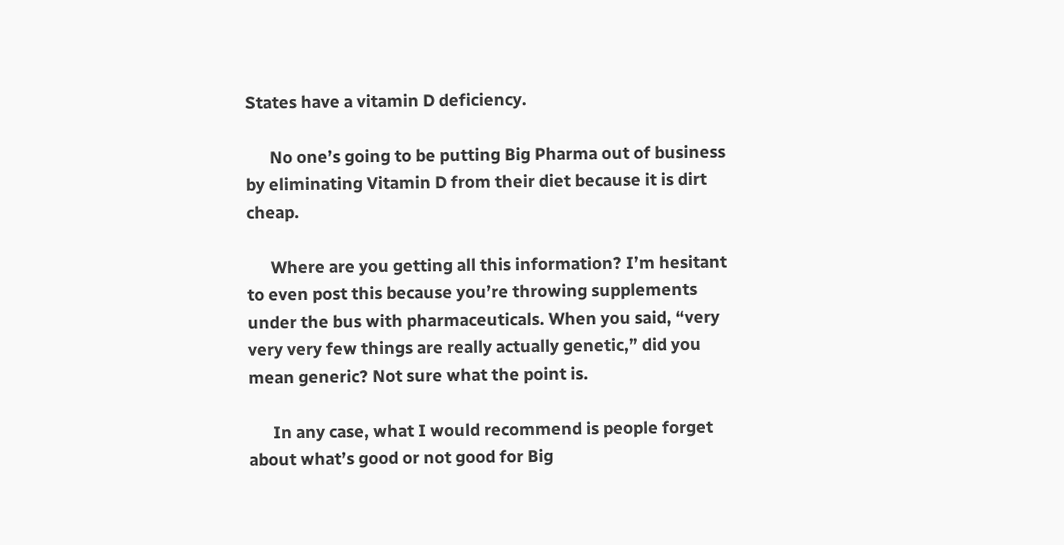States have a vitamin D deficiency.

      No one’s going to be putting Big Pharma out of business by eliminating Vitamin D from their diet because it is dirt cheap.

      Where are you getting all this information? I’m hesitant to even post this because you’re throwing supplements under the bus with pharmaceuticals. When you said, “very very very few things are really actually genetic,” did you mean generic? Not sure what the point is.

      In any case, what I would recommend is people forget about what’s good or not good for Big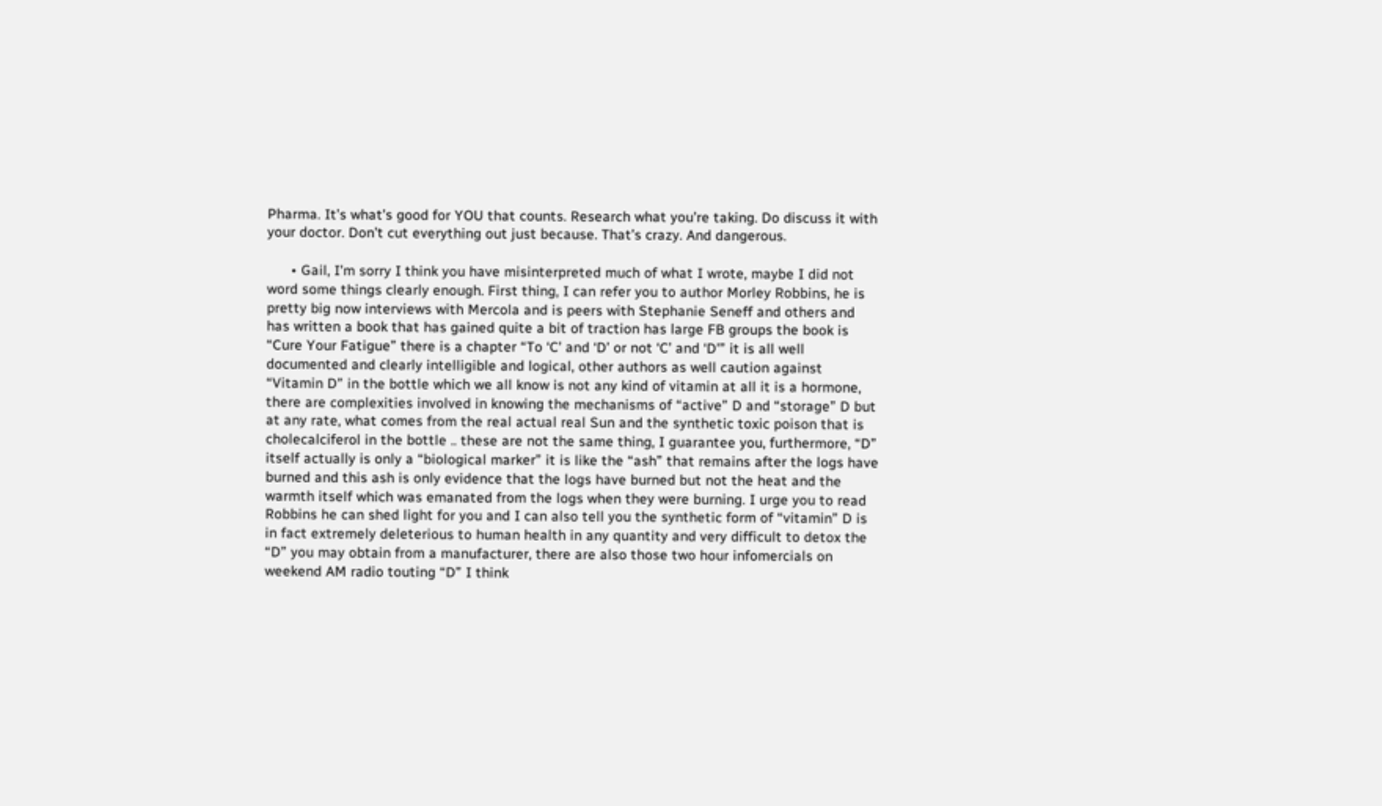Pharma. It’s what’s good for YOU that counts. Research what you’re taking. Do discuss it with your doctor. Don’t cut everything out just because. That’s crazy. And dangerous.

      • Gail, I’m sorry I think you have misinterpreted much of what I wrote, maybe I did not word some things clearly enough. First thing, I can refer you to author Morley Robbins, he is pretty big now interviews with Mercola and is peers with Stephanie Seneff and others and has written a book that has gained quite a bit of traction has large FB groups the book is “Cure Your Fatigue” there is a chapter “To ‘C’ and ‘D’ or not ‘C’ and ‘D'” it is all well documented and clearly intelligible and logical, other authors as well caution against “Vitamin D” in the bottle which we all know is not any kind of vitamin at all it is a hormone, there are complexities involved in knowing the mechanisms of “active” D and “storage” D but at any rate, what comes from the real actual real Sun and the synthetic toxic poison that is cholecalciferol in the bottle .. these are not the same thing, I guarantee you, furthermore, “D” itself actually is only a “biological marker” it is like the “ash” that remains after the logs have burned and this ash is only evidence that the logs have burned but not the heat and the warmth itself which was emanated from the logs when they were burning. I urge you to read Robbins he can shed light for you and I can also tell you the synthetic form of “vitamin” D is in fact extremely deleterious to human health in any quantity and very difficult to detox the “D” you may obtain from a manufacturer, there are also those two hour infomercials on weekend AM radio touting “D” I think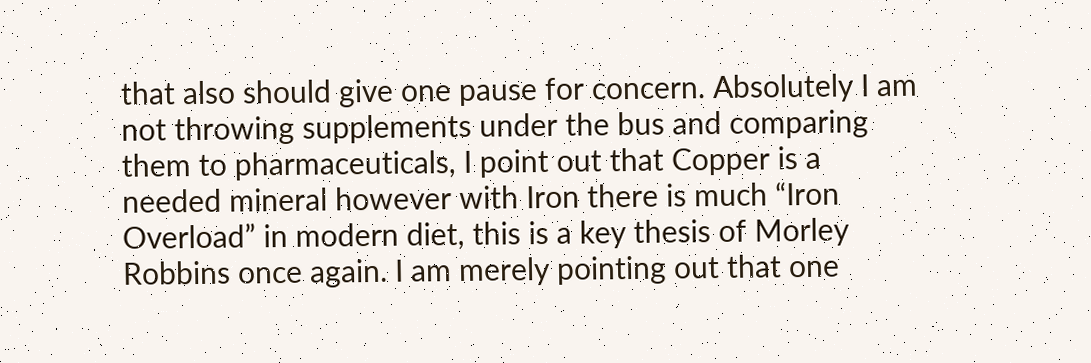that also should give one pause for concern. Absolutely I am not throwing supplements under the bus and comparing them to pharmaceuticals, I point out that Copper is a needed mineral however with Iron there is much “Iron Overload” in modern diet, this is a key thesis of Morley Robbins once again. I am merely pointing out that one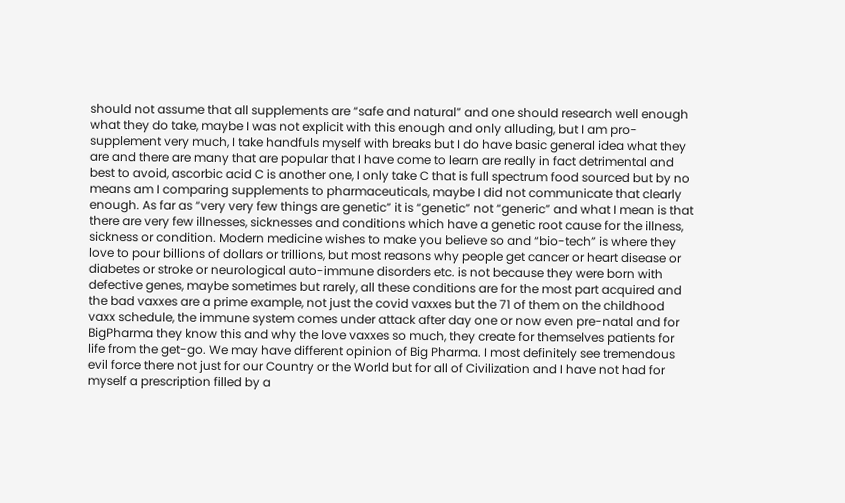should not assume that all supplements are “safe and natural” and one should research well enough what they do take, maybe I was not explicit with this enough and only alluding, but I am pro-supplement very much, I take handfuls myself with breaks but I do have basic general idea what they are and there are many that are popular that I have come to learn are really in fact detrimental and best to avoid, ascorbic acid C is another one, I only take C that is full spectrum food sourced but by no means am I comparing supplements to pharmaceuticals, maybe I did not communicate that clearly enough. As far as “very very few things are genetic” it is “genetic” not “generic” and what I mean is that there are very few illnesses, sicknesses and conditions which have a genetic root cause for the illness, sickness or condition. Modern medicine wishes to make you believe so and “bio-tech” is where they love to pour billions of dollars or trillions, but most reasons why people get cancer or heart disease or diabetes or stroke or neurological auto-immune disorders etc. is not because they were born with defective genes, maybe sometimes but rarely, all these conditions are for the most part acquired and the bad vaxxes are a prime example, not just the covid vaxxes but the 71 of them on the childhood vaxx schedule, the immune system comes under attack after day one or now even pre-natal and for BigPharma they know this and why the love vaxxes so much, they create for themselves patients for life from the get-go. We may have different opinion of Big Pharma. I most definitely see tremendous evil force there not just for our Country or the World but for all of Civilization and I have not had for myself a prescription filled by a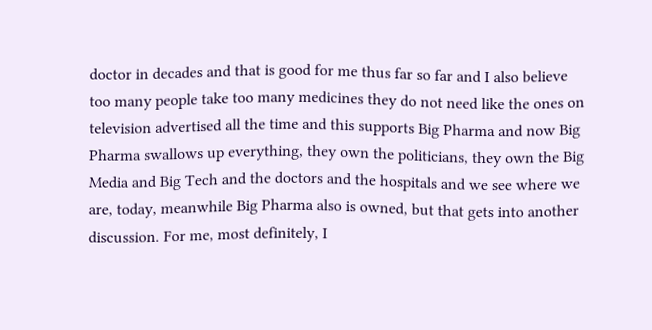doctor in decades and that is good for me thus far so far and I also believe too many people take too many medicines they do not need like the ones on television advertised all the time and this supports Big Pharma and now Big Pharma swallows up everything, they own the politicians, they own the Big Media and Big Tech and the doctors and the hospitals and we see where we are, today, meanwhile Big Pharma also is owned, but that gets into another discussion. For me, most definitely, I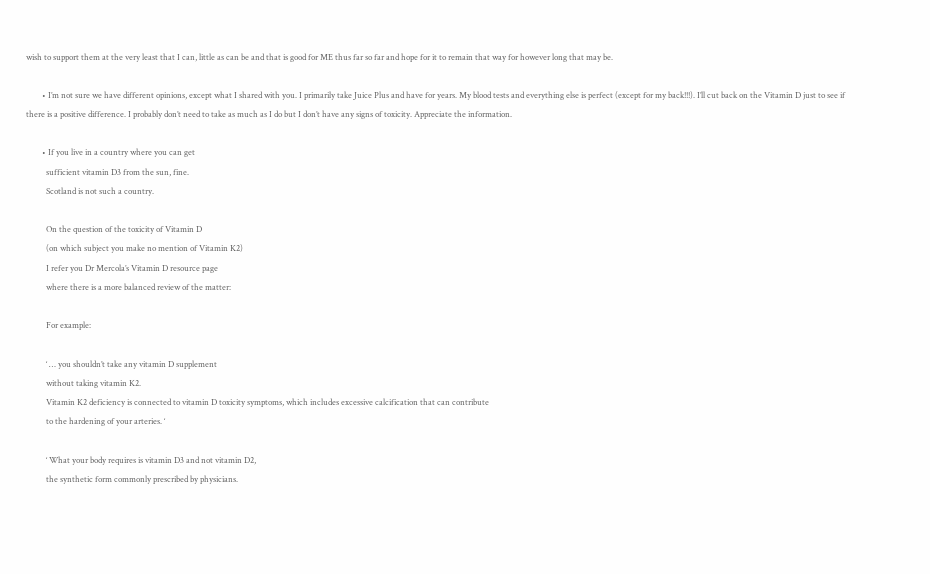wish to support them at the very least that I can, little as can be and that is good for ME thus far so far and hope for it to remain that way for however long that may be.

        • I’m not sure we have different opinions, except what I shared with you. I primarily take Juice Plus and have for years. My blood tests and everything else is perfect (except for my back!!!). I’ll cut back on the Vitamin D just to see if there is a positive difference. I probably don’t need to take as much as I do but I don’t have any signs of toxicity. Appreciate the information.

        • If you live in a country where you can get
          sufficient vitamin D3 from the sun, fine.
          Scotland is not such a country.

          On the question of the toxicity of Vitamin D
          (on which subject you make no mention of Vitamin K2)
          I refer you Dr Mercola’s Vitamin D resource page
          where there is a more balanced review of the matter:

          For example:

          ‘ … you shouldn’t take any vitamin D supplement
          without taking vitamin K2.
          Vitamin K2 deficiency is connected to vitamin D toxicity symptoms, which includes excessive calcification that can contribute
          to the hardening of your arteries. ‘

          ‘ What your body requires is vitamin D3 and not vitamin D2,
          the synthetic form commonly prescribed by physicians.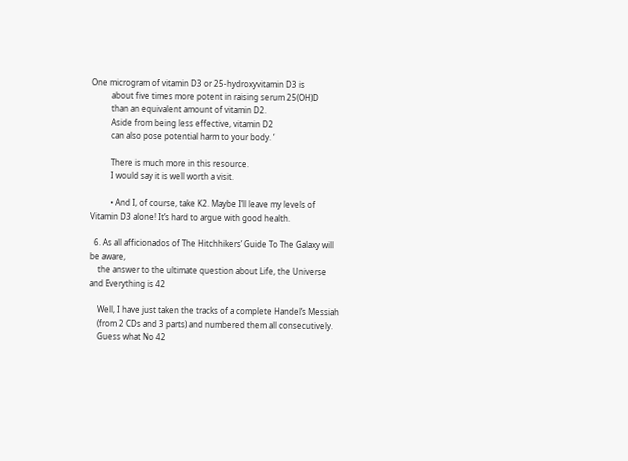One microgram of vitamin D3 or 25-hydroxyvitamin D3 is
          about five times more potent in raising serum 25(OH)D
          than an equivalent amount of vitamin D2.
          Aside from being less effective, vitamin D2
          can also pose potential harm to your body. ‘

          There is much more in this resource.
          I would say it is well worth a visit.

          • And I, of course, take K2. Maybe I’ll leave my levels of Vitamin D3 alone! It’s hard to argue with good health.

  6. As all afficionados of The Hitchhikers’ Guide To The Galaxy will be aware,
    the answer to the ultimate question about Life, the Universe and Everything is 42

    Well, I have just taken the tracks of a complete Handel’s Messiah
    (from 2 CDs and 3 parts) and numbered them all consecutively.
    Guess what No 42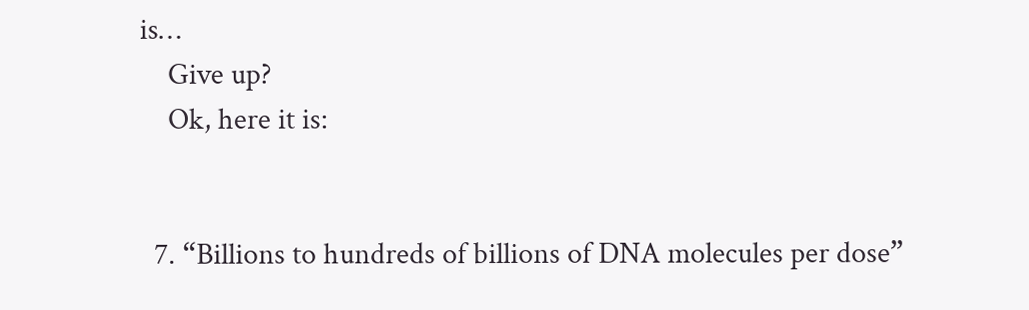is…
    Give up?
    Ok, here it is:


  7. “Billions to hundreds of billions of DNA molecules per dose”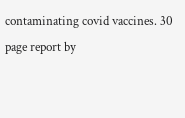contaminating covid vaccines. 30 page report by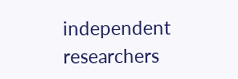independent researchers